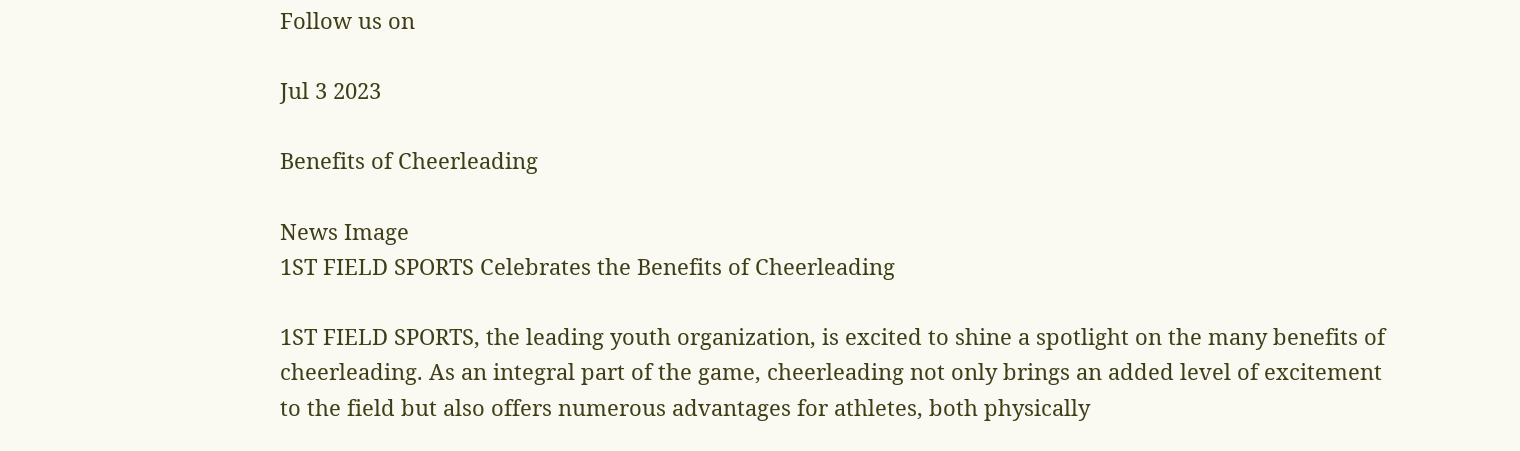Follow us on

Jul 3 2023

Benefits of Cheerleading

News Image
1ST FIELD SPORTS Celebrates the Benefits of Cheerleading

1ST FIELD SPORTS, the leading youth organization, is excited to shine a spotlight on the many benefits of cheerleading. As an integral part of the game, cheerleading not only brings an added level of excitement to the field but also offers numerous advantages for athletes, both physically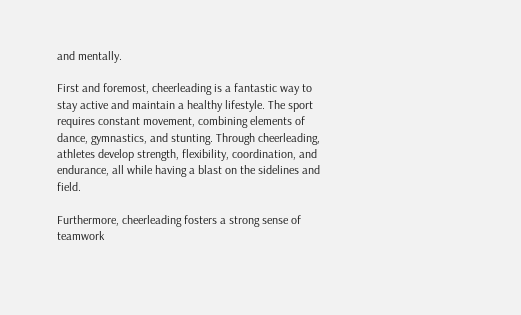and mentally.

First and foremost, cheerleading is a fantastic way to stay active and maintain a healthy lifestyle. The sport requires constant movement, combining elements of dance, gymnastics, and stunting. Through cheerleading, athletes develop strength, flexibility, coordination, and endurance, all while having a blast on the sidelines and field.

Furthermore, cheerleading fosters a strong sense of teamwork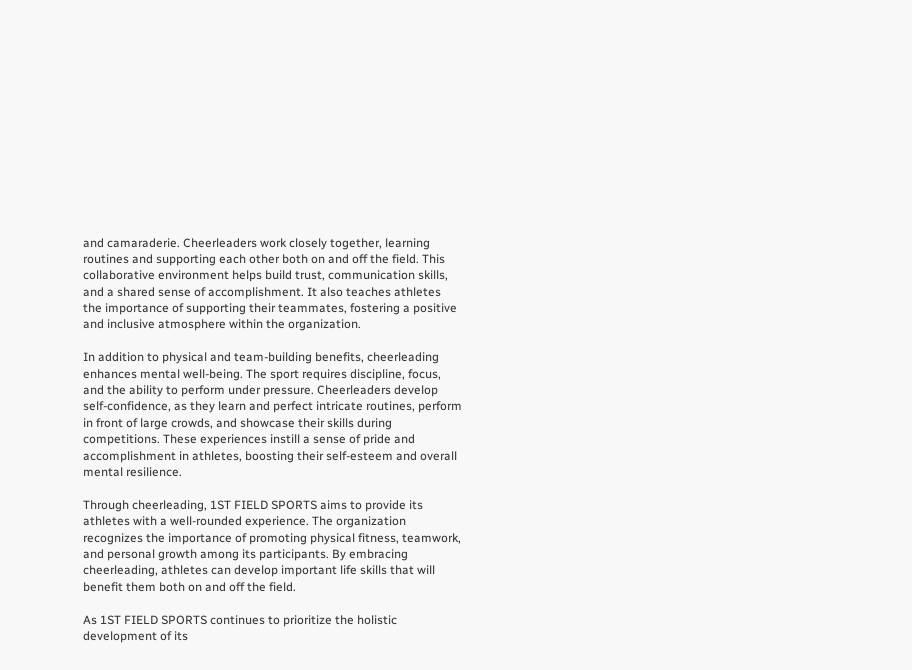and camaraderie. Cheerleaders work closely together, learning routines and supporting each other both on and off the field. This collaborative environment helps build trust, communication skills, and a shared sense of accomplishment. It also teaches athletes the importance of supporting their teammates, fostering a positive and inclusive atmosphere within the organization.

In addition to physical and team-building benefits, cheerleading enhances mental well-being. The sport requires discipline, focus, and the ability to perform under pressure. Cheerleaders develop self-confidence, as they learn and perfect intricate routines, perform in front of large crowds, and showcase their skills during competitions. These experiences instill a sense of pride and accomplishment in athletes, boosting their self-esteem and overall mental resilience.

Through cheerleading, 1ST FIELD SPORTS aims to provide its athletes with a well-rounded experience. The organization recognizes the importance of promoting physical fitness, teamwork, and personal growth among its participants. By embracing cheerleading, athletes can develop important life skills that will benefit them both on and off the field.

As 1ST FIELD SPORTS continues to prioritize the holistic development of its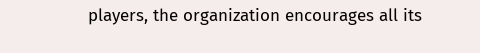players, the organization encourages all its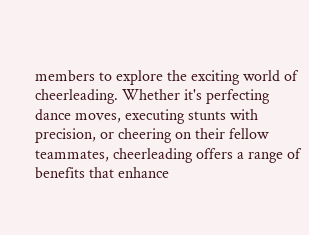members to explore the exciting world of cheerleading. Whether it's perfecting dance moves, executing stunts with precision, or cheering on their fellow teammates, cheerleading offers a range of benefits that enhance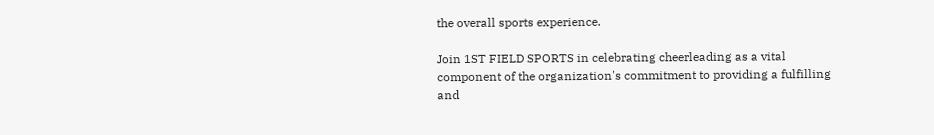the overall sports experience.

Join 1ST FIELD SPORTS in celebrating cheerleading as a vital component of the organization's commitment to providing a fulfilling and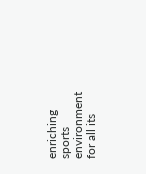enriching sports environment for all its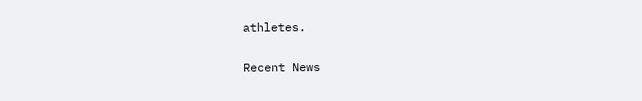athletes.

Recent News